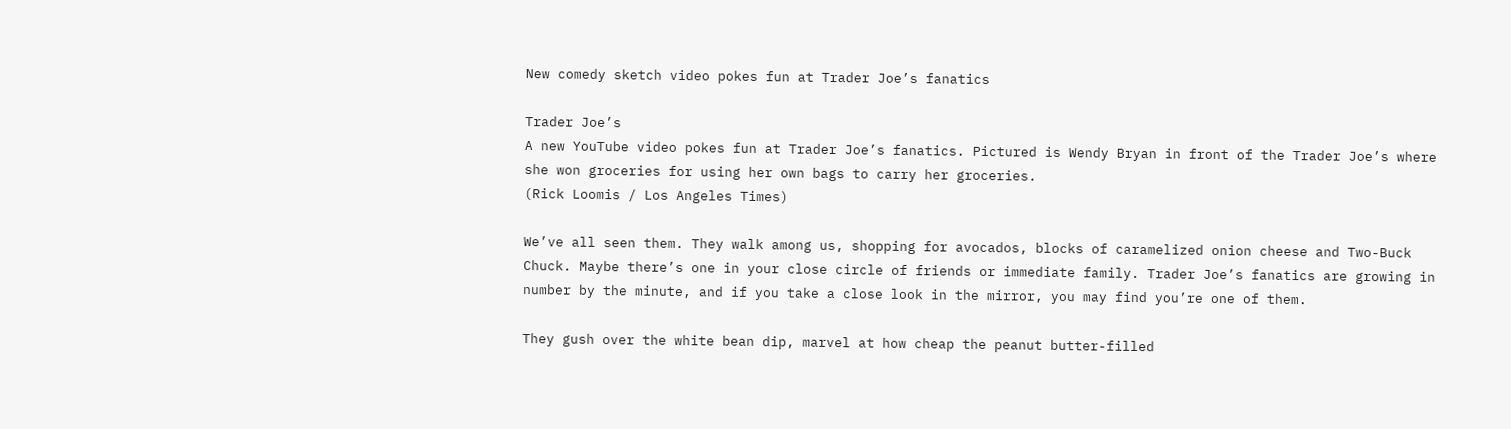New comedy sketch video pokes fun at Trader Joe’s fanatics

Trader Joe’s
A new YouTube video pokes fun at Trader Joe’s fanatics. Pictured is Wendy Bryan in front of the Trader Joe’s where she won groceries for using her own bags to carry her groceries.
(Rick Loomis / Los Angeles Times)

We’ve all seen them. They walk among us, shopping for avocados, blocks of caramelized onion cheese and Two-Buck Chuck. Maybe there’s one in your close circle of friends or immediate family. Trader Joe’s fanatics are growing in number by the minute, and if you take a close look in the mirror, you may find you’re one of them.

They gush over the white bean dip, marvel at how cheap the peanut butter-filled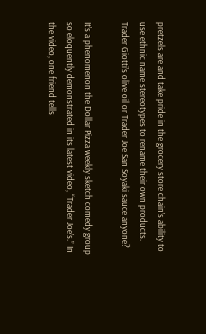pretzels are and take pride in the grocery store chain’s ability to use ethnic name stereotypes to rename their own products. Trader Giotti’s olive oil or Trader Joe San Soyaki sauce anyone?

It’s a phenomenon the Dollar Pizza weekly sketch comedy group so eloquently demonstrated in its latest video, “Trader Joe’s.” In the video, one friend tells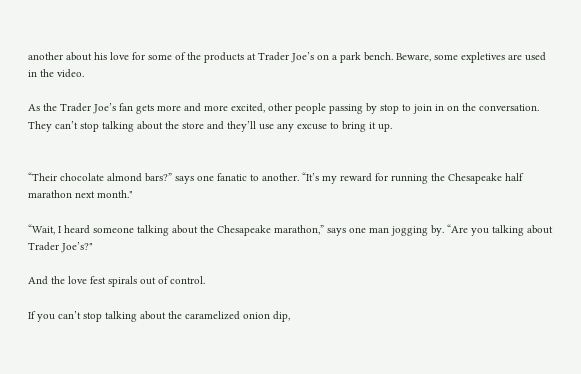another about his love for some of the products at Trader Joe’s on a park bench. Beware, some expletives are used in the video.

As the Trader Joe’s fan gets more and more excited, other people passing by stop to join in on the conversation. They can’t stop talking about the store and they’ll use any excuse to bring it up.


“Their chocolate almond bars?” says one fanatic to another. “It’s my reward for running the Chesapeake half marathon next month."

“Wait, I heard someone talking about the Chesapeake marathon,” says one man jogging by. “Are you talking about Trader Joe’s?"

And the love fest spirals out of control.

If you can’t stop talking about the caramelized onion dip,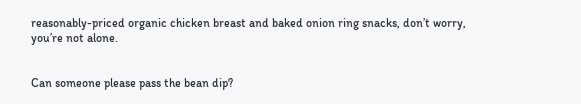reasonably-priced organic chicken breast and baked onion ring snacks, don’t worry, you’re not alone.


Can someone please pass the bean dip?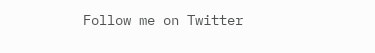Follow me on Twitter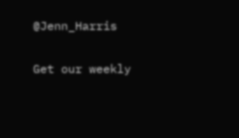@Jenn_Harris

Get our weekly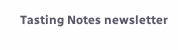Tasting Notes newsletter